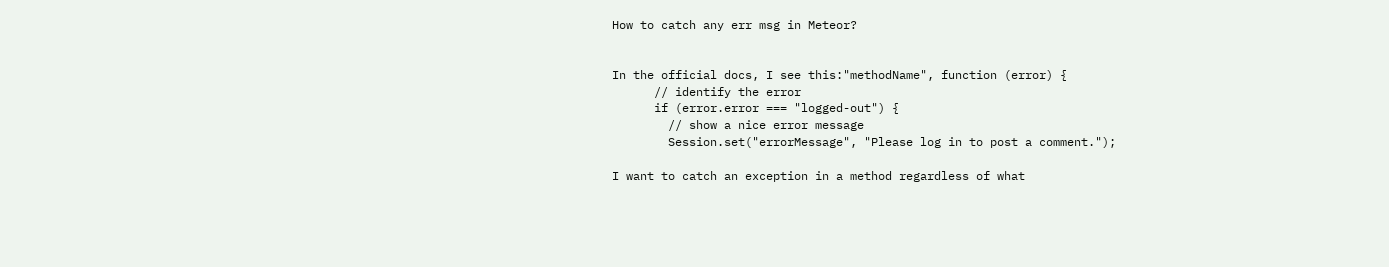How to catch any err msg in Meteor?


In the official docs, I see this:"methodName", function (error) {
      // identify the error
      if (error.error === "logged-out") {
        // show a nice error message
        Session.set("errorMessage", "Please log in to post a comment.");

I want to catch an exception in a method regardless of what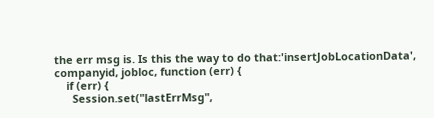the err msg is. Is this the way to do that:'insertJobLocationData', companyid, jobloc, function (err) {
    if (err) {
      Session.set("lastErrMsg",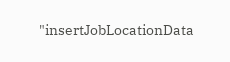"insertJobLocationData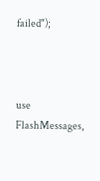failed");



use FlashMessages,